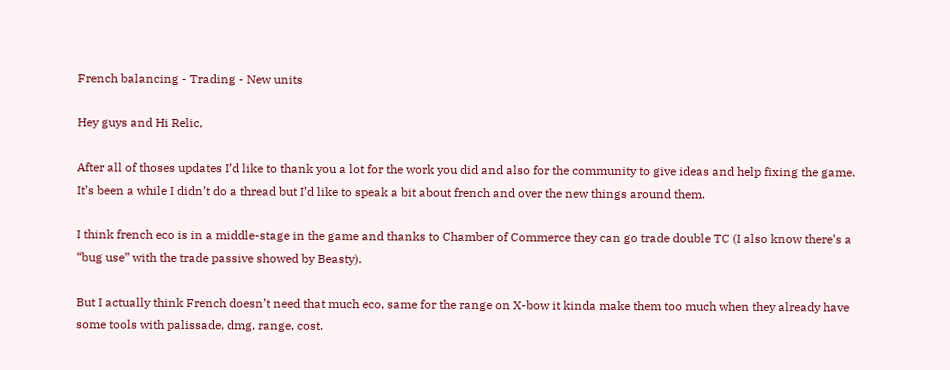French balancing - Trading - New units

Hey guys and Hi Relic,

After all of thoses updates I’d like to thank you a lot for the work you did and also for the community to give ideas and help fixing the game. It’s been a while I didn’t do a thread but I’d like to speak a bit about french and over the new things around them.

I think french eco is in a middle-stage in the game and thanks to Chamber of Commerce they can go trade double TC (I also know there’s a “bug use” with the trade passive showed by Beasty).

But I actually think French doesn’t need that much eco, same for the range on X-bow it kinda make them too much when they already have some tools with palissade, dmg, range, cost.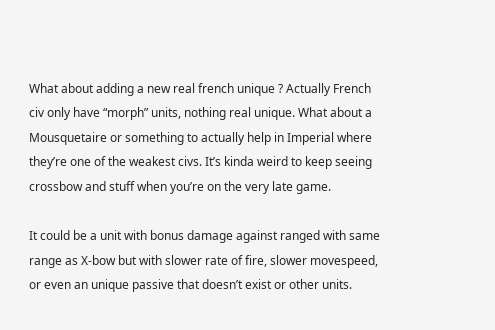What about adding a new real french unique ? Actually French civ only have “morph” units, nothing real unique. What about a Mousquetaire or something to actually help in Imperial where they’re one of the weakest civs. It’s kinda weird to keep seeing crossbow and stuff when you’re on the very late game.

It could be a unit with bonus damage against ranged with same range as X-bow but with slower rate of fire, slower movespeed, or even an unique passive that doesn’t exist or other units.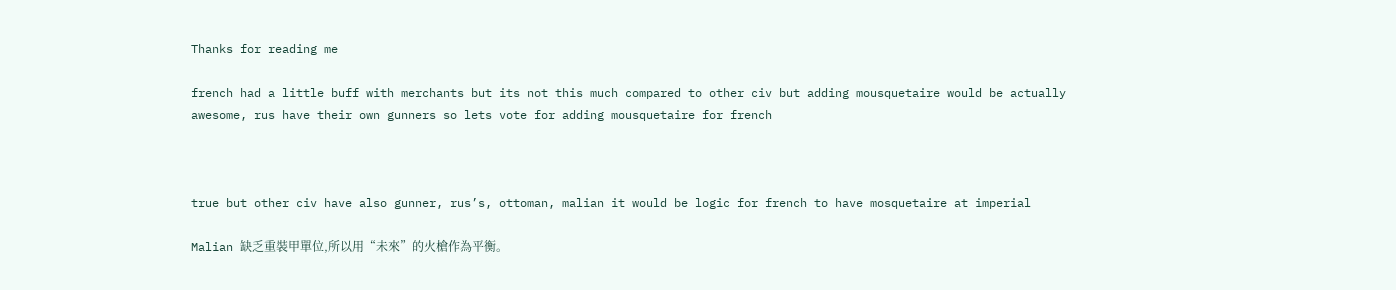Thanks for reading me

french had a little buff with merchants but its not this much compared to other civ but adding mousquetaire would be actually awesome, rus have their own gunners so lets vote for adding mousquetaire for french



true but other civ have also gunner, rus’s, ottoman, malian it would be logic for french to have mosquetaire at imperial

Malian 缺乏重裝甲單位,所以用“未來”的火槍作為平衡。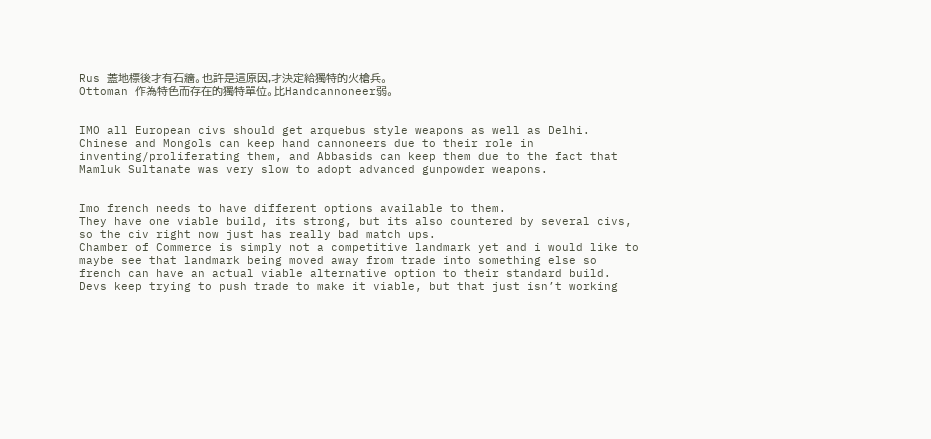Rus 蓋地標後才有石牆。也許是這原因,才決定給獨特的火槍兵。
Ottoman 作為特色而存在的獨特單位。比Handcannoneer弱。


IMO all European civs should get arquebus style weapons as well as Delhi. Chinese and Mongols can keep hand cannoneers due to their role in inventing/proliferating them, and Abbasids can keep them due to the fact that Mamluk Sultanate was very slow to adopt advanced gunpowder weapons.


Imo french needs to have different options available to them.
They have one viable build, its strong, but its also countered by several civs, so the civ right now just has really bad match ups.
Chamber of Commerce is simply not a competitive landmark yet and i would like to maybe see that landmark being moved away from trade into something else so french can have an actual viable alternative option to their standard build. Devs keep trying to push trade to make it viable, but that just isn’t working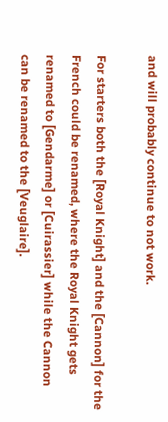and will probably continue to not work.

For starters both the [Royal Knight] and the [Cannon] for the French could be renamed, where the Royal Knight gets renamed to [Gendarme] or [Cuirassier] while the Cannon can be renamed to the [Veuglaire].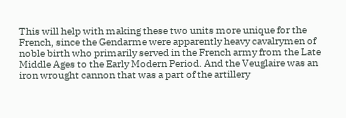This will help with making these two units more unique for the French, since the Gendarme were apparently heavy cavalrymen of noble birth who primarily served in the French army from the Late Middle Ages to the Early Modern Period. And the Veuglaire was an iron wrought cannon that was a part of the artillery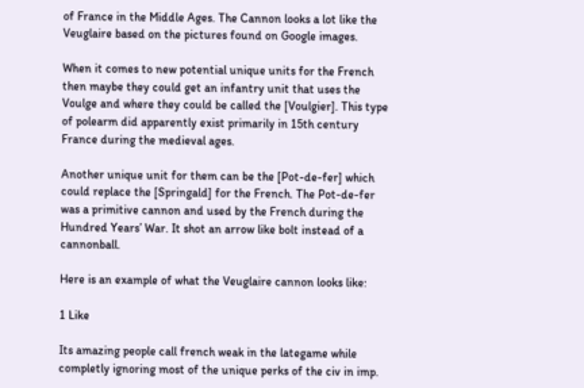of France in the Middle Ages. The Cannon looks a lot like the Veuglaire based on the pictures found on Google images.

When it comes to new potential unique units for the French then maybe they could get an infantry unit that uses the Voulge and where they could be called the [Voulgier]. This type of polearm did apparently exist primarily in 15th century France during the medieval ages.

Another unique unit for them can be the [Pot-de-fer] which could replace the [Springald] for the French. The Pot-de-fer was a primitive cannon and used by the French during the Hundred Years’ War. It shot an arrow like bolt instead of a cannonball.

Here is an example of what the Veuglaire cannon looks like:

1 Like

Its amazing people call french weak in the lategame while completly ignoring most of the unique perks of the civ in imp.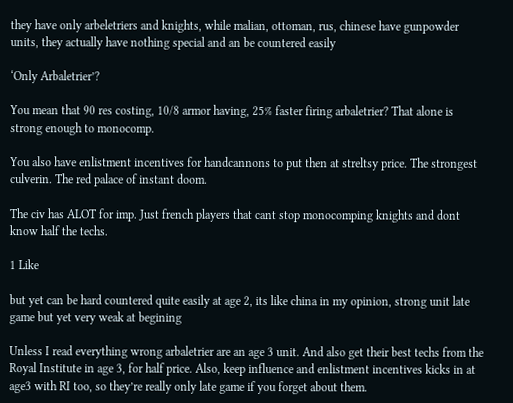they have only arbeletriers and knights, while malian, ottoman, rus, chinese have gunpowder units, they actually have nothing special and an be countered easily

‘Only Arbaletrier’?

You mean that 90 res costing, 10/8 armor having, 25% faster firing arbaletrier? That alone is strong enough to monocomp.

You also have enlistment incentives for handcannons to put then at streltsy price. The strongest culverin. The red palace of instant doom.

The civ has ALOT for imp. Just french players that cant stop monocomping knights and dont know half the techs.

1 Like

but yet can be hard countered quite easily at age 2, its like china in my opinion, strong unit late game but yet very weak at begining

Unless I read everything wrong arbaletrier are an age 3 unit. And also get their best techs from the Royal Institute in age 3, for half price. Also, keep influence and enlistment incentives kicks in at age3 with RI too, so they’re really only late game if you forget about them.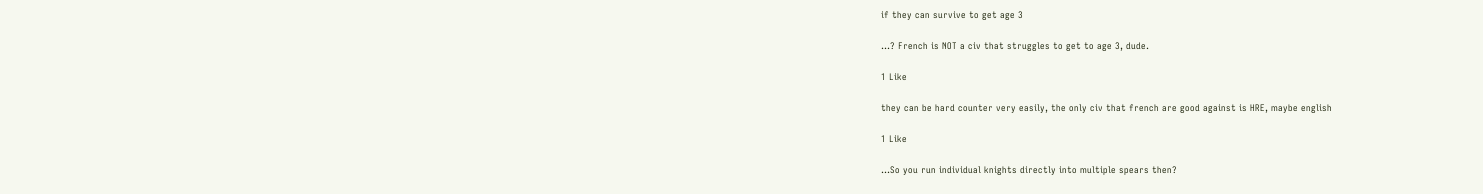if they can survive to get age 3

…? French is NOT a civ that struggles to get to age 3, dude.

1 Like

they can be hard counter very easily, the only civ that french are good against is HRE, maybe english

1 Like

…So you run individual knights directly into multiple spears then?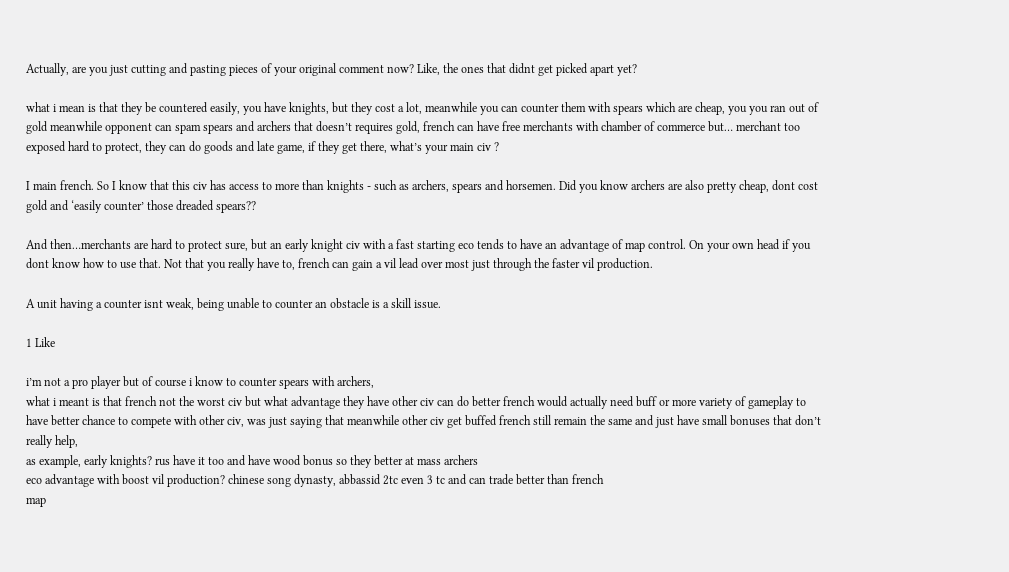Actually, are you just cutting and pasting pieces of your original comment now? Like, the ones that didnt get picked apart yet?

what i mean is that they be countered easily, you have knights, but they cost a lot, meanwhile you can counter them with spears which are cheap, you you ran out of gold meanwhile opponent can spam spears and archers that doesn’t requires gold, french can have free merchants with chamber of commerce but… merchant too exposed hard to protect, they can do goods and late game, if they get there, what’s your main civ ?

I main french. So I know that this civ has access to more than knights - such as archers, spears and horsemen. Did you know archers are also pretty cheap, dont cost gold and ‘easily counter’ those dreaded spears??

And then…merchants are hard to protect sure, but an early knight civ with a fast starting eco tends to have an advantage of map control. On your own head if you dont know how to use that. Not that you really have to, french can gain a vil lead over most just through the faster vil production.

A unit having a counter isnt weak, being unable to counter an obstacle is a skill issue.

1 Like

i’m not a pro player but of course i know to counter spears with archers,
what i meant is that french not the worst civ but what advantage they have other civ can do better french would actually need buff or more variety of gameplay to have better chance to compete with other civ, was just saying that meanwhile other civ get buffed french still remain the same and just have small bonuses that don’t really help,
as example, early knights? rus have it too and have wood bonus so they better at mass archers
eco advantage with boost vil production? chinese song dynasty, abbassid 2tc even 3 tc and can trade better than french
map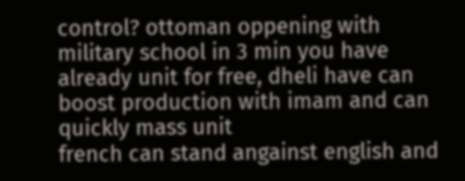control? ottoman oppening with military school in 3 min you have already unit for free, dheli have can boost production with imam and can quickly mass unit
french can stand angainst english and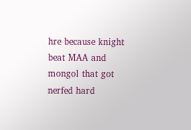hre because knight beat MAA and mongol that got nerfed hard